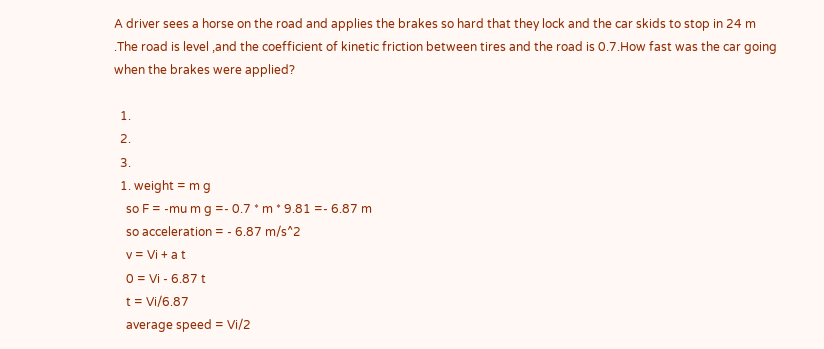A driver sees a horse on the road and applies the brakes so hard that they lock and the car skids to stop in 24 m .The road is level ,and the coefficient of kinetic friction between tires and the road is 0.7.How fast was the car going when the brakes were applied?

  1.
  2.
  3.
  1. weight = m g
    so F = -mu m g =- 0.7 * m * 9.81 =- 6.87 m
    so acceleration = - 6.87 m/s^2
    v = Vi + a t
    0 = Vi - 6.87 t
    t = Vi/6.87
    average speed = Vi/2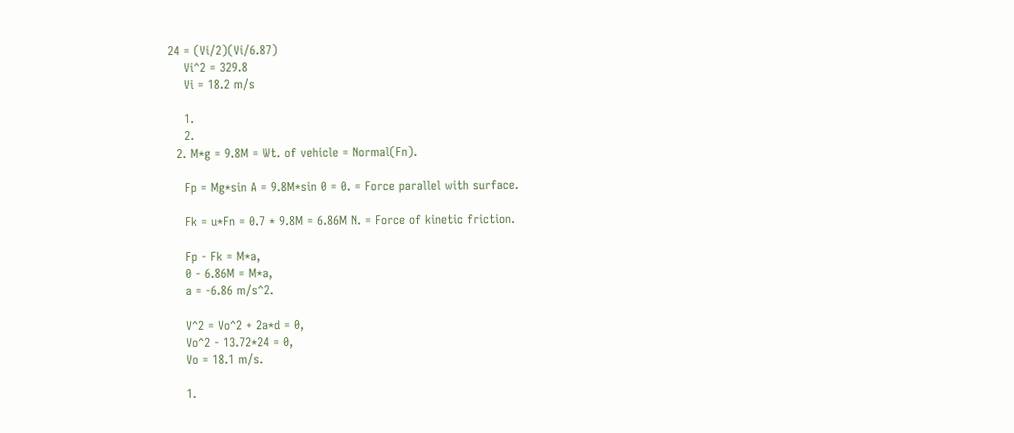24 = (Vi/2)(Vi/6.87)
    Vi^2 = 329.8
    Vi = 18.2 m/s

    1.
    2.
  2. M*g = 9.8M = Wt. of vehicle = Normal(Fn).

    Fp = Mg*sin A = 9.8M*sin 0 = 0. = Force parallel with surface.

    Fk = u*Fn = 0.7 * 9.8M = 6.86M N. = Force of kinetic friction.

    Fp - Fk = M*a,
    0 - 6.86M = M*a,
    a = -6.86 m/s^2.

    V^2 = Vo^2 + 2a*d = 0,
    Vo^2 - 13.72*24 = 0,
    Vo = 18.1 m/s.

    1.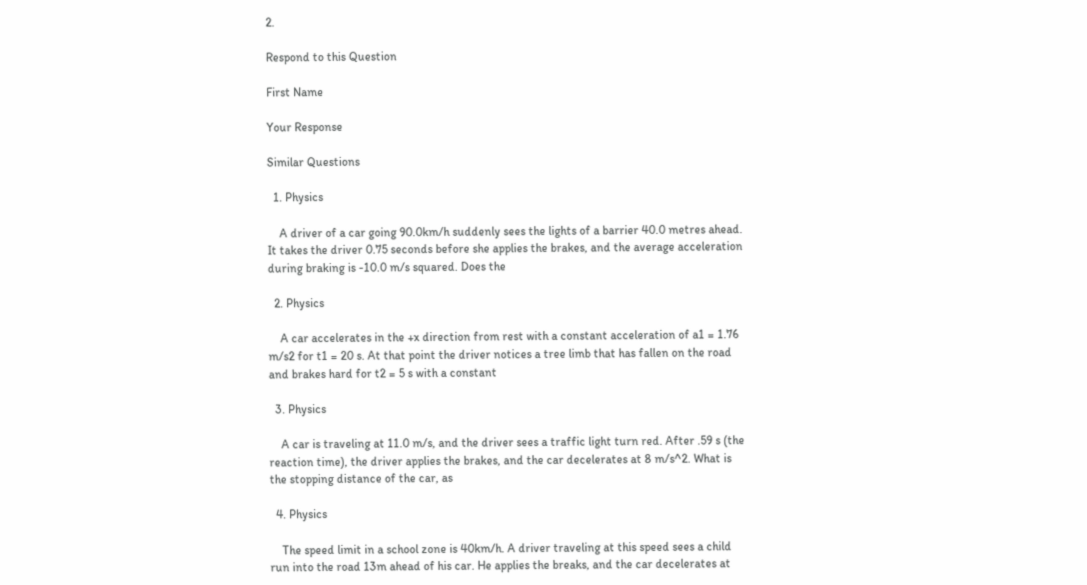2.

Respond to this Question

First Name

Your Response

Similar Questions

  1. Physics

    A driver of a car going 90.0km/h suddenly sees the lights of a barrier 40.0 metres ahead. It takes the driver 0.75 seconds before she applies the brakes, and the average acceleration during braking is -10.0 m/s squared. Does the

  2. Physics

    A car accelerates in the +x direction from rest with a constant acceleration of a1 = 1.76 m/s2 for t1 = 20 s. At that point the driver notices a tree limb that has fallen on the road and brakes hard for t2 = 5 s with a constant

  3. Physics

    A car is traveling at 11.0 m/s, and the driver sees a traffic light turn red. After .59 s (the reaction time), the driver applies the brakes, and the car decelerates at 8 m/s^2. What is the stopping distance of the car, as

  4. Physics

    The speed limit in a school zone is 40km/h. A driver traveling at this speed sees a child run into the road 13m ahead of his car. He applies the breaks, and the car decelerates at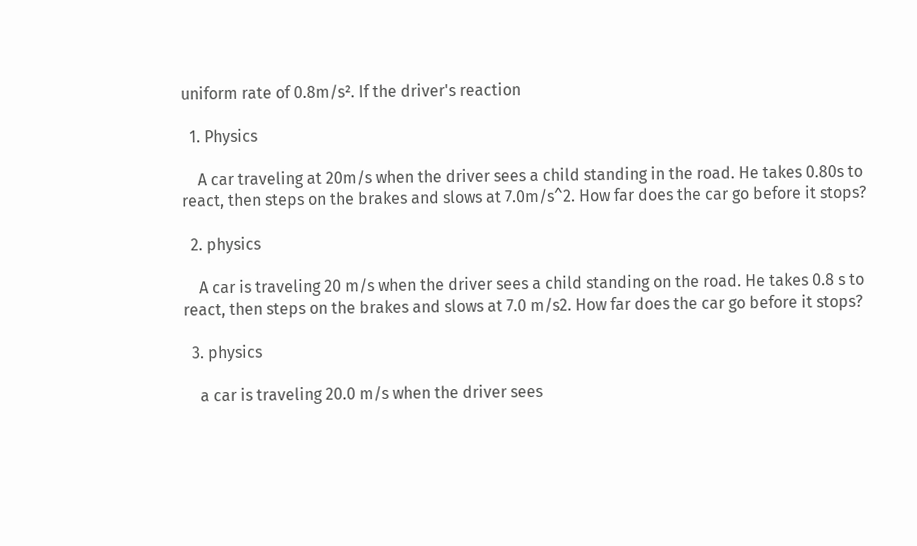uniform rate of 0.8m/s². If the driver's reaction

  1. Physics

    A car traveling at 20m/s when the driver sees a child standing in the road. He takes 0.80s to react, then steps on the brakes and slows at 7.0m/s^2. How far does the car go before it stops?

  2. physics

    A car is traveling 20 m/s when the driver sees a child standing on the road. He takes 0.8 s to react, then steps on the brakes and slows at 7.0 m/s2. How far does the car go before it stops?

  3. physics

    a car is traveling 20.0 m/s when the driver sees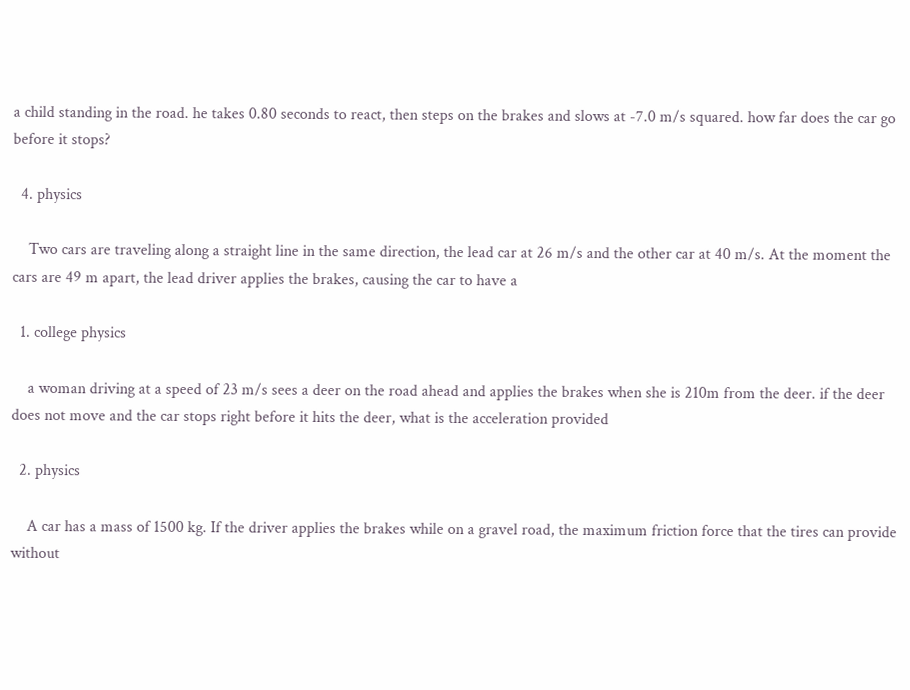a child standing in the road. he takes 0.80 seconds to react, then steps on the brakes and slows at -7.0 m/s squared. how far does the car go before it stops?

  4. physics

    Two cars are traveling along a straight line in the same direction, the lead car at 26 m/s and the other car at 40 m/s. At the moment the cars are 49 m apart, the lead driver applies the brakes, causing the car to have a

  1. college physics

    a woman driving at a speed of 23 m/s sees a deer on the road ahead and applies the brakes when she is 210m from the deer. if the deer does not move and the car stops right before it hits the deer, what is the acceleration provided

  2. physics

    A car has a mass of 1500 kg. If the driver applies the brakes while on a gravel road, the maximum friction force that the tires can provide without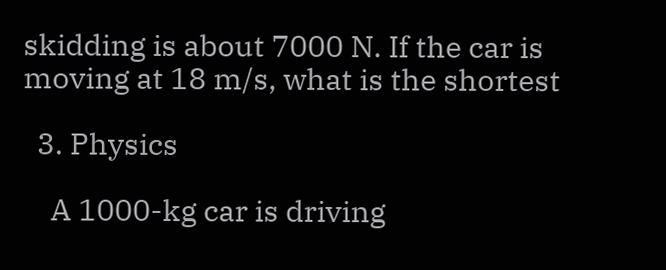skidding is about 7000 N. If the car is moving at 18 m/s, what is the shortest

  3. Physics

    A 1000-kg car is driving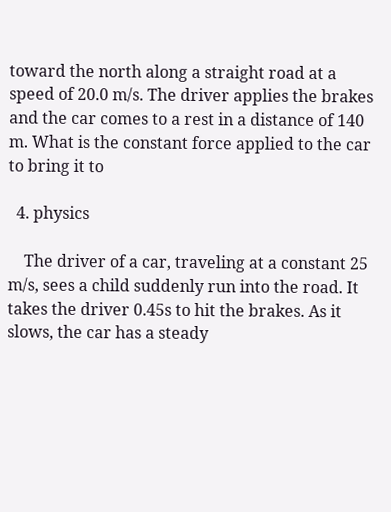toward the north along a straight road at a speed of 20.0 m/s. The driver applies the brakes and the car comes to a rest in a distance of 140 m. What is the constant force applied to the car to bring it to

  4. physics

    The driver of a car, traveling at a constant 25 m/s, sees a child suddenly run into the road. It takes the driver 0.45s to hit the brakes. As it slows, the car has a steady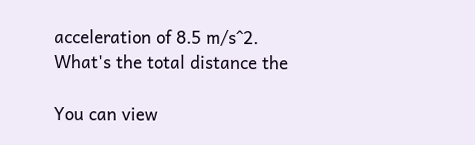acceleration of 8.5 m/s^2. What's the total distance the

You can view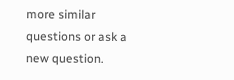more similar questions or ask a new question.